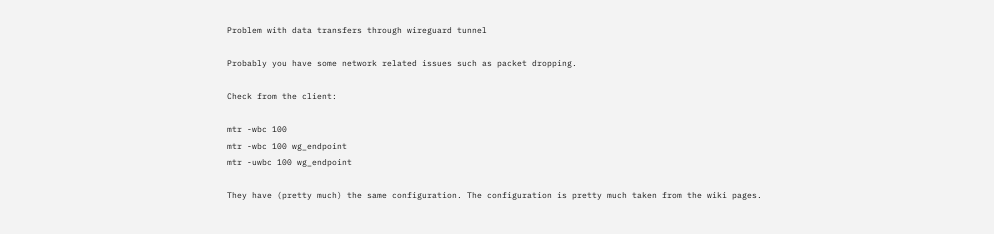Problem with data transfers through wireguard tunnel

Probably you have some network related issues such as packet dropping.

Check from the client:

mtr -wbc 100
mtr -wbc 100 wg_endpoint
mtr -uwbc 100 wg_endpoint

They have (pretty much) the same configuration. The configuration is pretty much taken from the wiki pages.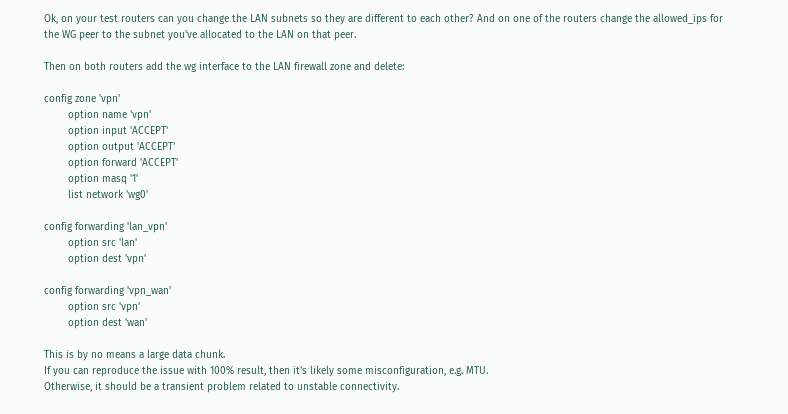Ok, on your test routers can you change the LAN subnets so they are different to each other? And on one of the routers change the allowed_ips for the WG peer to the subnet you've allocated to the LAN on that peer.

Then on both routers add the wg interface to the LAN firewall zone and delete:

config zone 'vpn'
        option name 'vpn'
        option input 'ACCEPT'
        option output 'ACCEPT'
        option forward 'ACCEPT'
        option masq '1'
        list network 'wg0'

config forwarding 'lan_vpn'
        option src 'lan'
        option dest 'vpn'

config forwarding 'vpn_wan'
        option src 'vpn'
        option dest 'wan'

This is by no means a large data chunk.
If you can reproduce the issue with 100% result, then it's likely some misconfiguration, e.g. MTU.
Otherwise, it should be a transient problem related to unstable connectivity.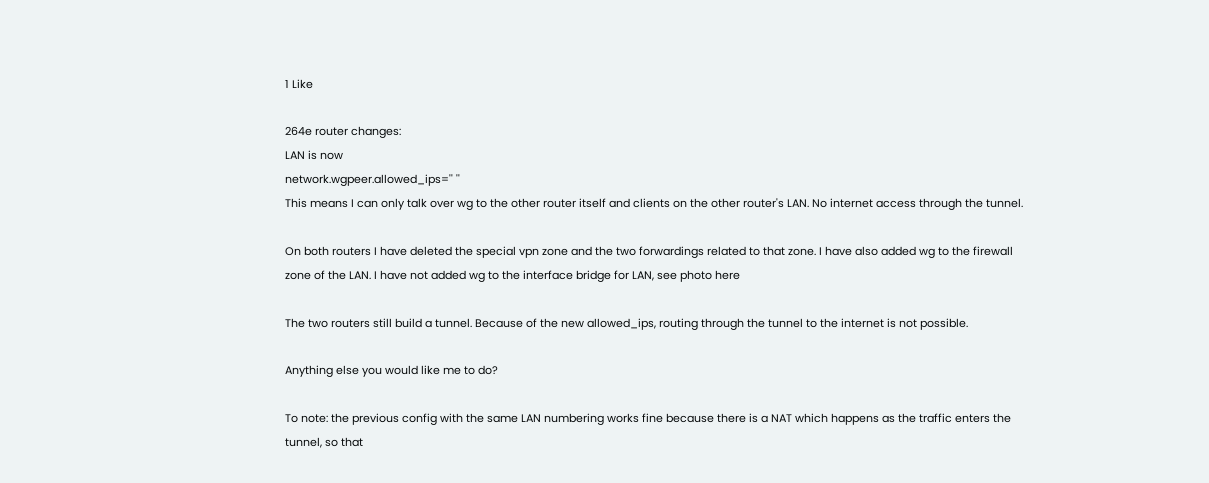1 Like

264e router changes:
LAN is now
network.wgpeer.allowed_ips='' ''
This means I can only talk over wg to the other router itself and clients on the other router's LAN. No internet access through the tunnel.

On both routers I have deleted the special vpn zone and the two forwardings related to that zone. I have also added wg to the firewall zone of the LAN. I have not added wg to the interface bridge for LAN, see photo here

The two routers still build a tunnel. Because of the new allowed_ips, routing through the tunnel to the internet is not possible.

Anything else you would like me to do?

To note: the previous config with the same LAN numbering works fine because there is a NAT which happens as the traffic enters the tunnel, so that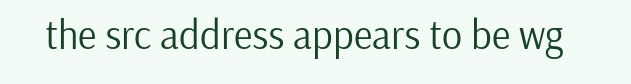the src address appears to be wg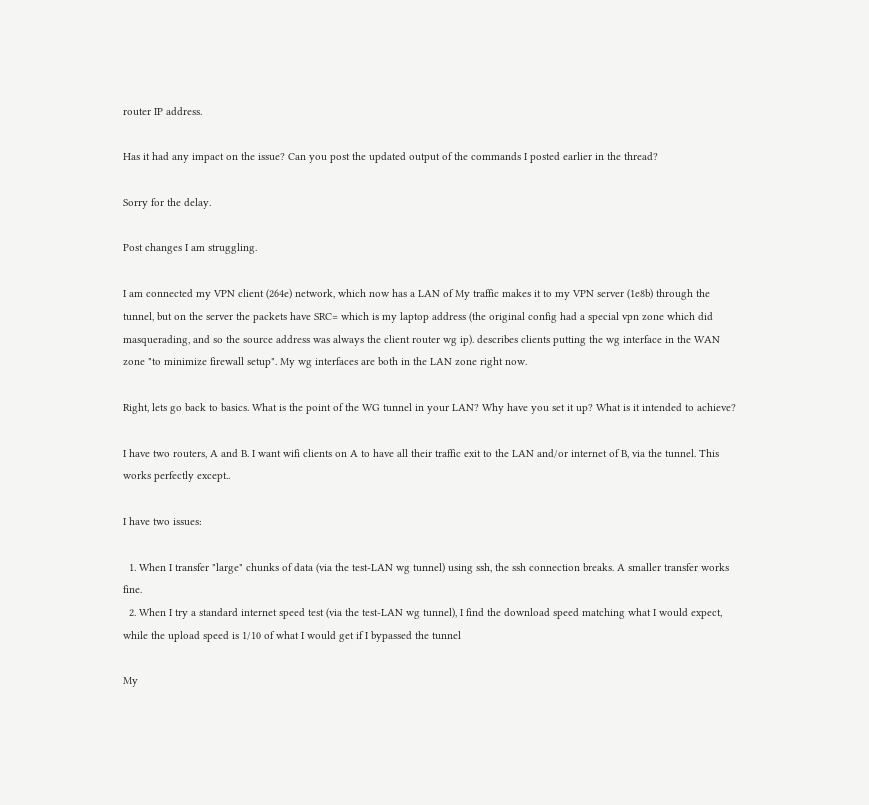router IP address.

Has it had any impact on the issue? Can you post the updated output of the commands I posted earlier in the thread?

Sorry for the delay.

Post changes I am struggling.

I am connected my VPN client (264e) network, which now has a LAN of My traffic makes it to my VPN server (1e8b) through the tunnel, but on the server the packets have SRC= which is my laptop address (the original config had a special vpn zone which did masquerading, and so the source address was always the client router wg ip). describes clients putting the wg interface in the WAN zone "to minimize firewall setup". My wg interfaces are both in the LAN zone right now.

Right, lets go back to basics. What is the point of the WG tunnel in your LAN? Why have you set it up? What is it intended to achieve?

I have two routers, A and B. I want wifi clients on A to have all their traffic exit to the LAN and/or internet of B, via the tunnel. This works perfectly except..

I have two issues:

  1. When I transfer "large" chunks of data (via the test-LAN wg tunnel) using ssh, the ssh connection breaks. A smaller transfer works fine.
  2. When I try a standard internet speed test (via the test-LAN wg tunnel), I find the download speed matching what I would expect, while the upload speed is 1/10 of what I would get if I bypassed the tunnel

My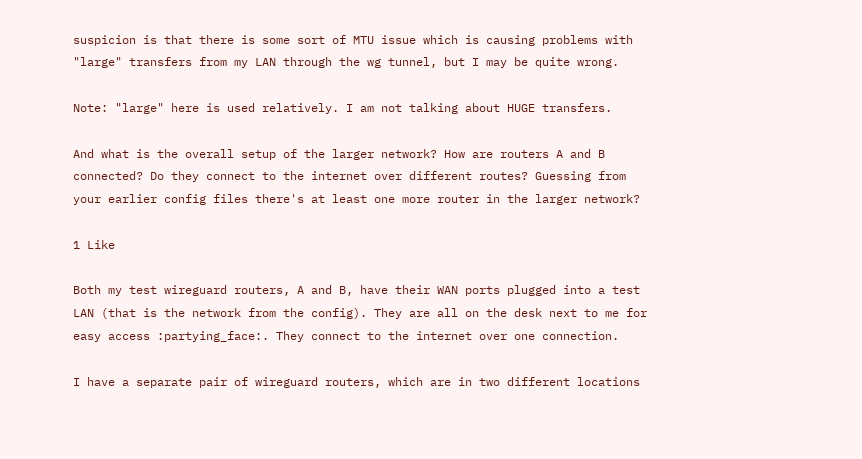suspicion is that there is some sort of MTU issue which is causing problems with "large" transfers from my LAN through the wg tunnel, but I may be quite wrong.

Note: "large" here is used relatively. I am not talking about HUGE transfers.

And what is the overall setup of the larger network? How are routers A and B connected? Do they connect to the internet over different routes? Guessing from your earlier config files there's at least one more router in the larger network?

1 Like

Both my test wireguard routers, A and B, have their WAN ports plugged into a test LAN (that is the network from the config). They are all on the desk next to me for easy access :partying_face:. They connect to the internet over one connection.

I have a separate pair of wireguard routers, which are in two different locations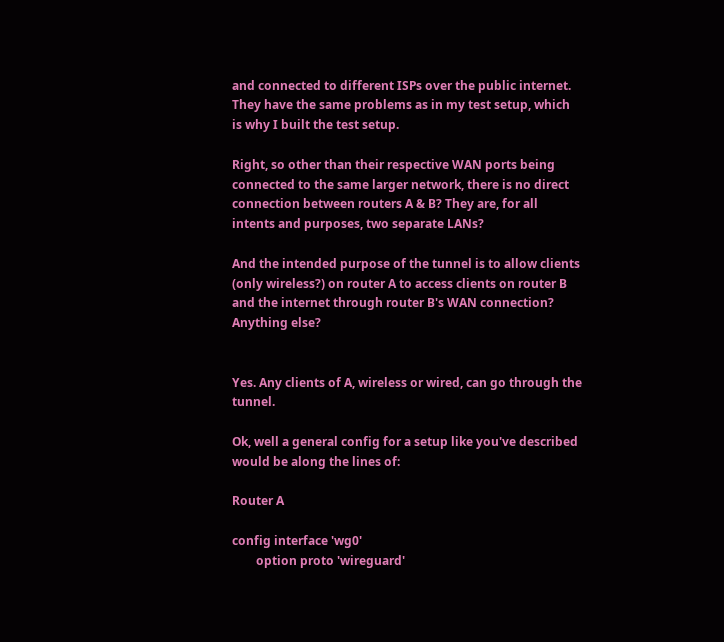and connected to different ISPs over the public internet. They have the same problems as in my test setup, which is why I built the test setup.

Right, so other than their respective WAN ports being connected to the same larger network, there is no direct connection between routers A & B? They are, for all intents and purposes, two separate LANs?

And the intended purpose of the tunnel is to allow clients (only wireless?) on router A to access clients on router B and the internet through router B's WAN connection? Anything else?


Yes. Any clients of A, wireless or wired, can go through the tunnel.

Ok, well a general config for a setup like you've described would be along the lines of:

Router A

config interface 'wg0'
        option proto 'wireguard'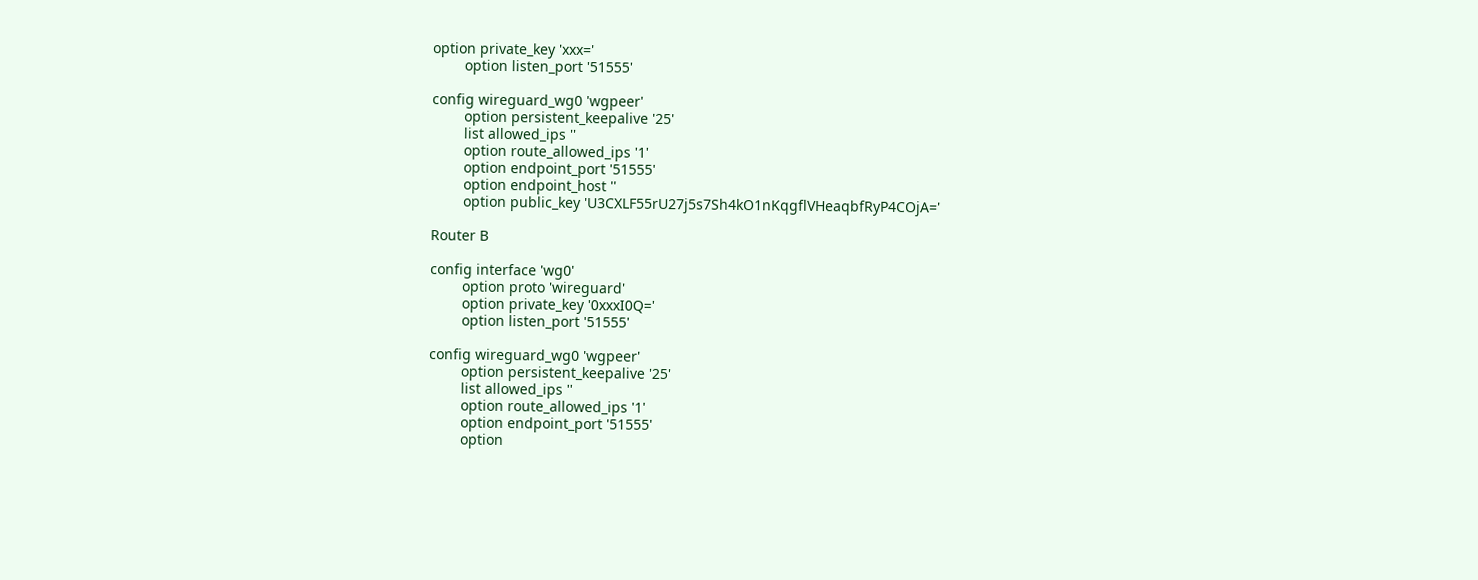option private_key 'xxx='
        option listen_port '51555'

config wireguard_wg0 'wgpeer'
        option persistent_keepalive '25'
        list allowed_ips ''
        option route_allowed_ips '1'
        option endpoint_port '51555'
        option endpoint_host ''
        option public_key 'U3CXLF55rU27j5s7Sh4kO1nKqgflVHeaqbfRyP4COjA='

Router B

config interface 'wg0'
        option proto 'wireguard'
        option private_key '0xxxI0Q='
        option listen_port '51555'

config wireguard_wg0 'wgpeer'
        option persistent_keepalive '25'
        list allowed_ips ''
        option route_allowed_ips '1'
        option endpoint_port '51555'
        option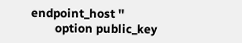endpoint_host ''
        option public_key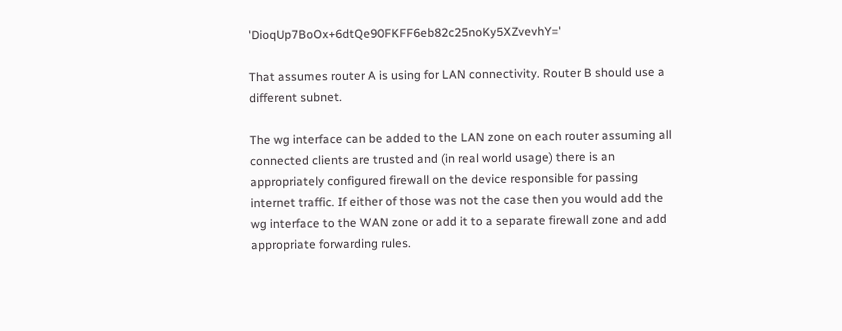'DioqUp7BoOx+6dtQe90FKFF6eb82c25noKy5XZvevhY='

That assumes router A is using for LAN connectivity. Router B should use a different subnet.

The wg interface can be added to the LAN zone on each router assuming all connected clients are trusted and (in real world usage) there is an appropriately configured firewall on the device responsible for passing internet traffic. If either of those was not the case then you would add the wg interface to the WAN zone or add it to a separate firewall zone and add appropriate forwarding rules.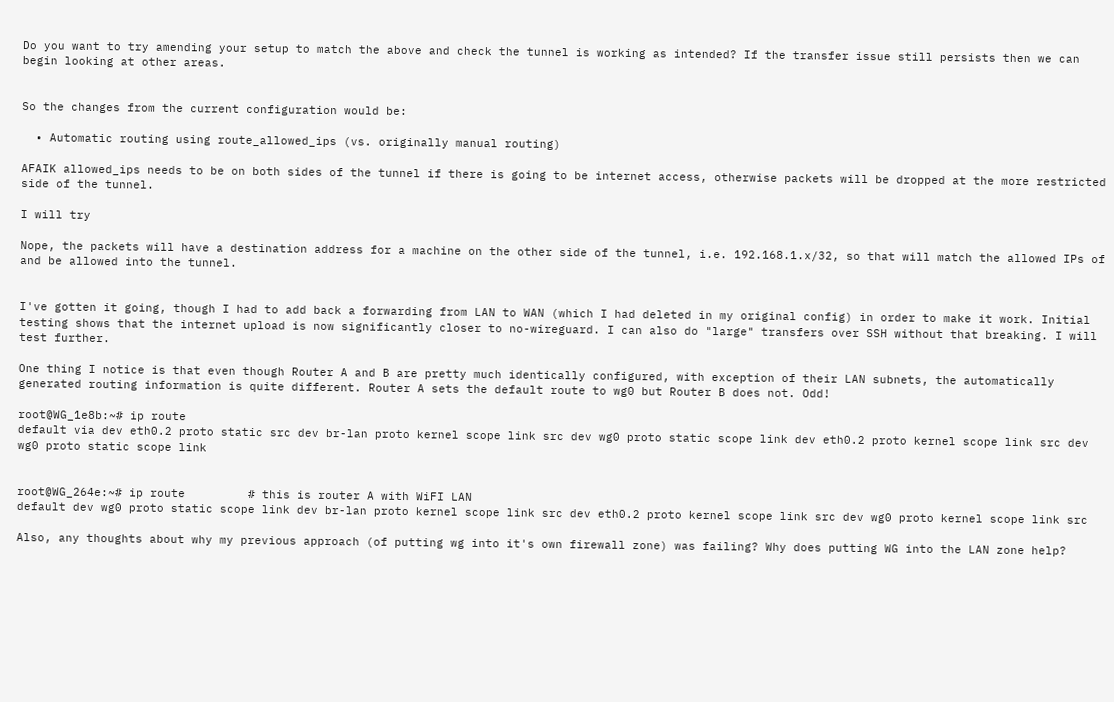Do you want to try amending your setup to match the above and check the tunnel is working as intended? If the transfer issue still persists then we can begin looking at other areas.


So the changes from the current configuration would be:

  • Automatic routing using route_allowed_ips (vs. originally manual routing)

AFAIK allowed_ips needs to be on both sides of the tunnel if there is going to be internet access, otherwise packets will be dropped at the more restricted side of the tunnel.

I will try

Nope, the packets will have a destination address for a machine on the other side of the tunnel, i.e. 192.168.1.x/32, so that will match the allowed IPs of and be allowed into the tunnel.


I've gotten it going, though I had to add back a forwarding from LAN to WAN (which I had deleted in my original config) in order to make it work. Initial testing shows that the internet upload is now significantly closer to no-wireguard. I can also do "large" transfers over SSH without that breaking. I will test further.

One thing I notice is that even though Router A and B are pretty much identically configured, with exception of their LAN subnets, the automatically generated routing information is quite different. Router A sets the default route to wg0 but Router B does not. Odd!

root@WG_1e8b:~# ip route
default via dev eth0.2 proto static src dev br-lan proto kernel scope link src dev wg0 proto static scope link dev eth0.2 proto kernel scope link src dev wg0 proto static scope link


root@WG_264e:~# ip route         # this is router A with WiFI LAN
default dev wg0 proto static scope link dev br-lan proto kernel scope link src dev eth0.2 proto kernel scope link src dev wg0 proto kernel scope link src

Also, any thoughts about why my previous approach (of putting wg into it's own firewall zone) was failing? Why does putting WG into the LAN zone help?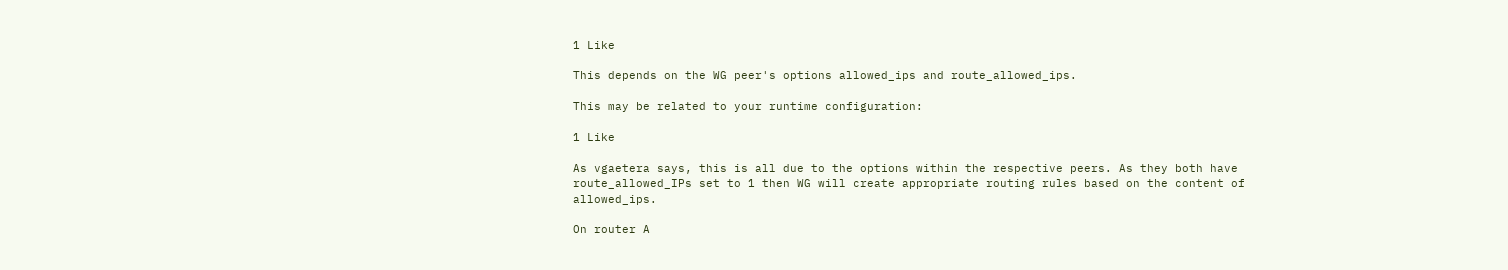1 Like

This depends on the WG peer's options allowed_ips and route_allowed_ips.

This may be related to your runtime configuration:

1 Like

As vgaetera says, this is all due to the options within the respective peers. As they both have route_allowed_IPs set to 1 then WG will create appropriate routing rules based on the content of allowed_ips.

On router A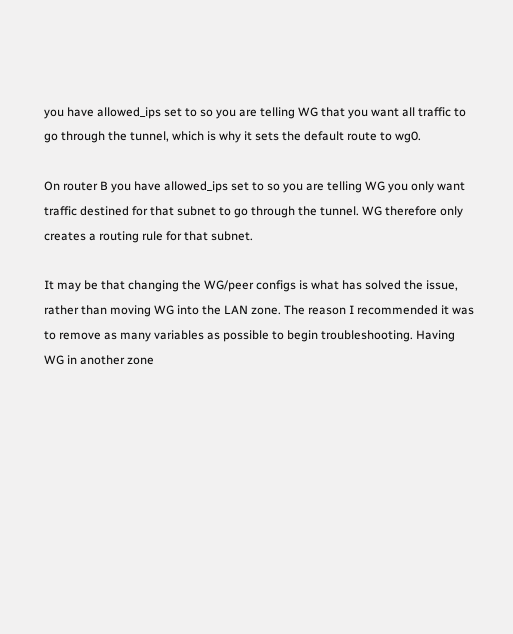you have allowed_ips set to so you are telling WG that you want all traffic to go through the tunnel, which is why it sets the default route to wg0.

On router B you have allowed_ips set to so you are telling WG you only want traffic destined for that subnet to go through the tunnel. WG therefore only creates a routing rule for that subnet.

It may be that changing the WG/peer configs is what has solved the issue, rather than moving WG into the LAN zone. The reason I recommended it was to remove as many variables as possible to begin troubleshooting. Having WG in another zone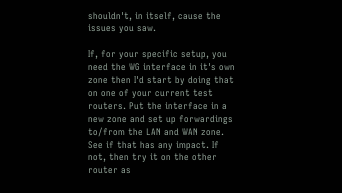shouldn't, in itself, cause the issues you saw.

If, for your specific setup, you need the WG interface in it's own zone then I'd start by doing that on one of your current test routers. Put the interface in a new zone and set up forwardings to/from the LAN and WAN zone. See if that has any impact. If not, then try it on the other router as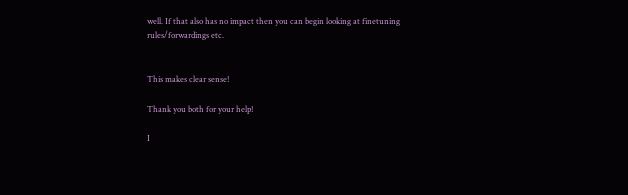well. If that also has no impact then you can begin looking at finetuning rules/forwardings etc.


This makes clear sense!

Thank you both for your help!

I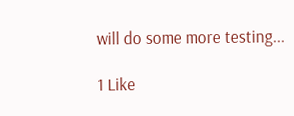will do some more testing...

1 Like